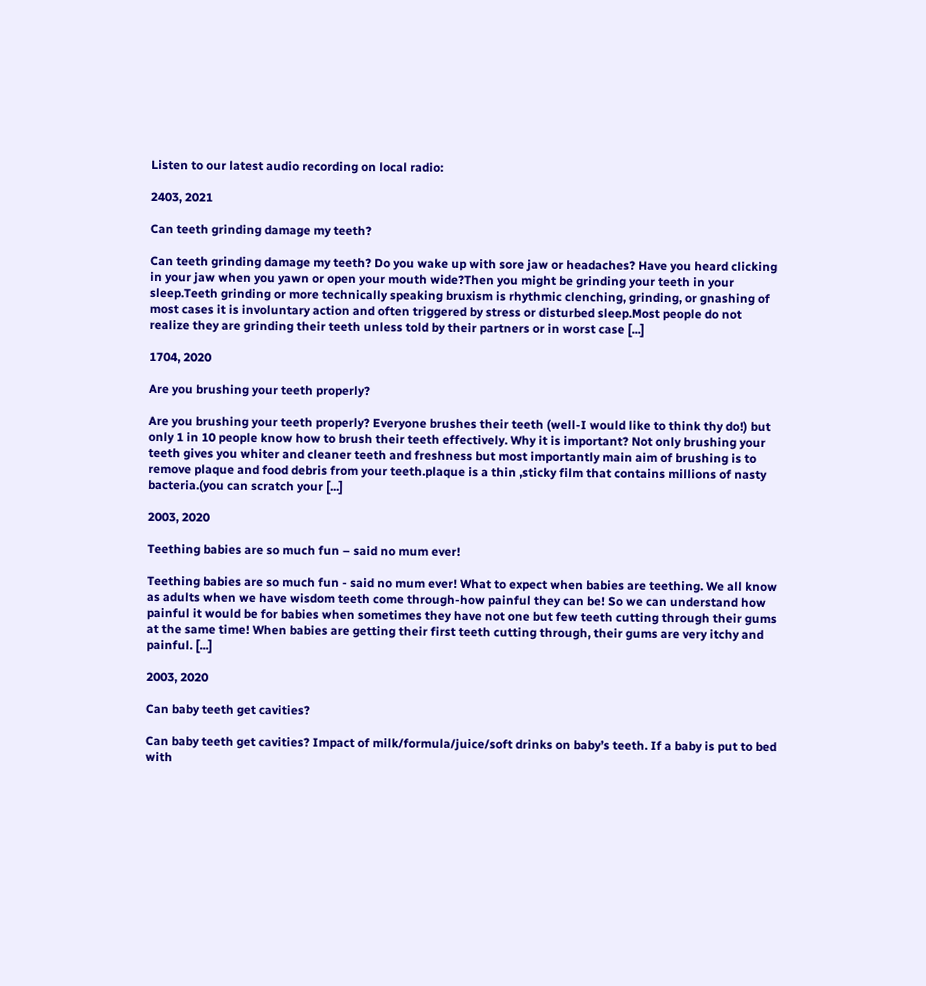Listen to our latest audio recording on local radio:

2403, 2021

Can teeth grinding damage my teeth?

Can teeth grinding damage my teeth? Do you wake up with sore jaw or headaches? Have you heard clicking in your jaw when you yawn or open your mouth wide?Then you might be grinding your teeth in your sleep.Teeth grinding or more technically speaking bruxism is rhythmic clenching, grinding, or gnashing of most cases it is involuntary action and often triggered by stress or disturbed sleep.Most people do not realize they are grinding their teeth unless told by their partners or in worst case [...]

1704, 2020

Are you brushing your teeth properly?

Are you brushing your teeth properly? Everyone brushes their teeth (well-I would like to think thy do!) but only 1 in 10 people know how to brush their teeth effectively. Why it is important? Not only brushing your teeth gives you whiter and cleaner teeth and freshness but most importantly main aim of brushing is to remove plaque and food debris from your teeth.plaque is a thin ,sticky film that contains millions of nasty bacteria.(you can scratch your [...]

2003, 2020

Teething babies are so much fun – said no mum ever!

Teething babies are so much fun - said no mum ever! What to expect when babies are teething. We all know as adults when we have wisdom teeth come through-how painful they can be! So we can understand how painful it would be for babies when sometimes they have not one but few teeth cutting through their gums at the same time! When babies are getting their first teeth cutting through, their gums are very itchy and painful. [...]

2003, 2020

Can baby teeth get cavities?

Can baby teeth get cavities? Impact of milk/formula/juice/soft drinks on baby’s teeth. If a baby is put to bed with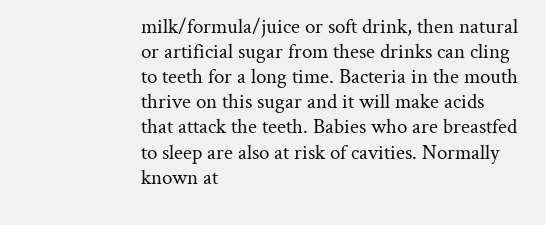milk/formula/juice or soft drink, then natural or artificial sugar from these drinks can cling to teeth for a long time. Bacteria in the mouth thrive on this sugar and it will make acids that attack the teeth. Babies who are breastfed to sleep are also at risk of cavities. Normally known at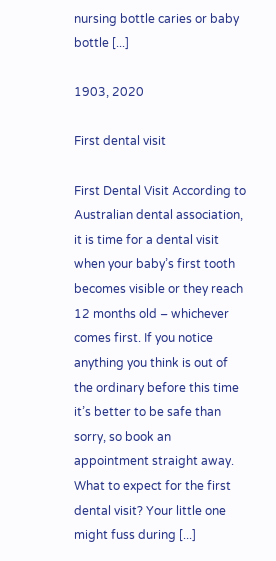nursing bottle caries or baby bottle [...]

1903, 2020

First dental visit

First Dental Visit According to Australian dental association, it is time for a dental visit when your baby’s first tooth becomes visible or they reach 12 months old – whichever comes first. If you notice anything you think is out of the ordinary before this time it’s better to be safe than sorry, so book an appointment straight away. What to expect for the first dental visit? Your little one might fuss during [...]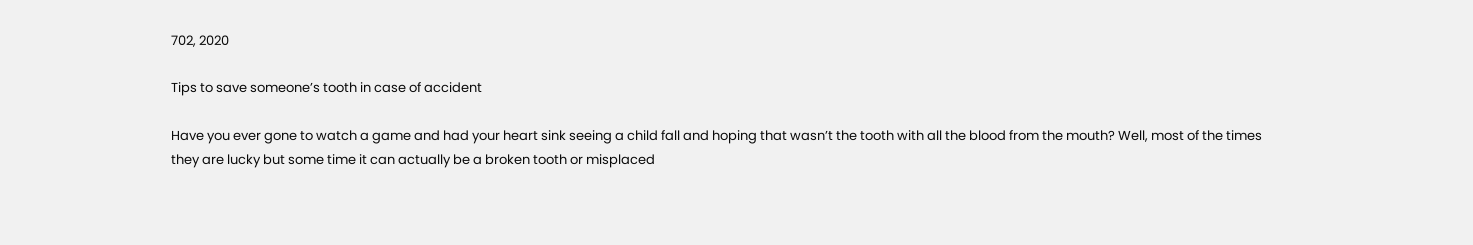702, 2020

Tips to save someone’s tooth in case of accident

Have you ever gone to watch a game and had your heart sink seeing a child fall and hoping that wasn’t the tooth with all the blood from the mouth? Well, most of the times they are lucky but some time it can actually be a broken tooth or misplaced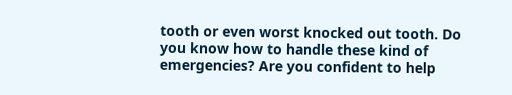tooth or even worst knocked out tooth. Do you know how to handle these kind of emergencies? Are you confident to help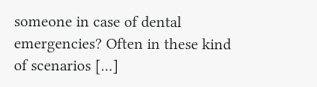someone in case of dental emergencies? Often in these kind of scenarios [...]